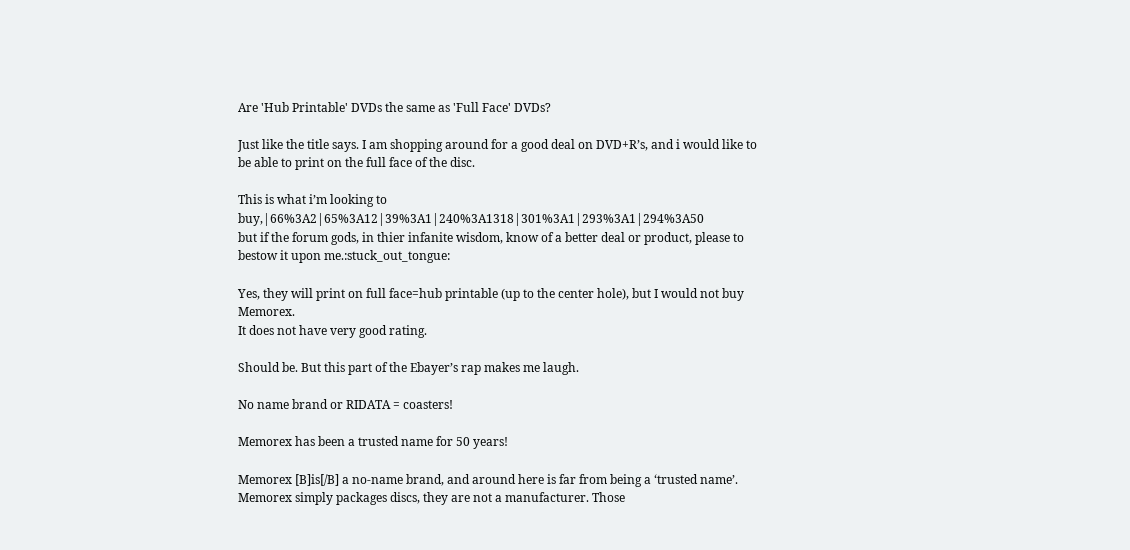Are 'Hub Printable' DVDs the same as 'Full Face' DVDs?

Just like the title says. I am shopping around for a good deal on DVD+R’s, and i would like to be able to print on the full face of the disc.

This is what i’m looking to buy,|66%3A2|65%3A12|39%3A1|240%3A1318|301%3A1|293%3A1|294%3A50
but if the forum gods, in thier infanite wisdom, know of a better deal or product, please to bestow it upon me.:stuck_out_tongue:

Yes, they will print on full face=hub printable (up to the center hole), but I would not buy Memorex.
It does not have very good rating.

Should be. But this part of the Ebayer’s rap makes me laugh.

No name brand or RIDATA = coasters!

Memorex has been a trusted name for 50 years!

Memorex [B]is[/B] a no-name brand, and around here is far from being a ‘trusted name’. Memorex simply packages discs, they are not a manufacturer. Those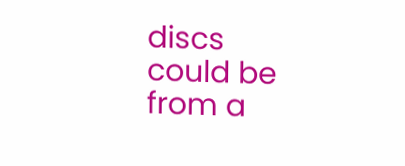discs could be from a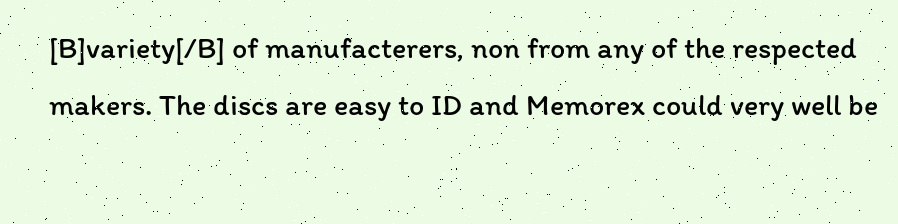[B]variety[/B] of manufacterers, non from any of the respected makers. The discs are easy to ID and Memorex could very well be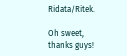Ridata/Ritek.

Oh sweet, thanks guys!